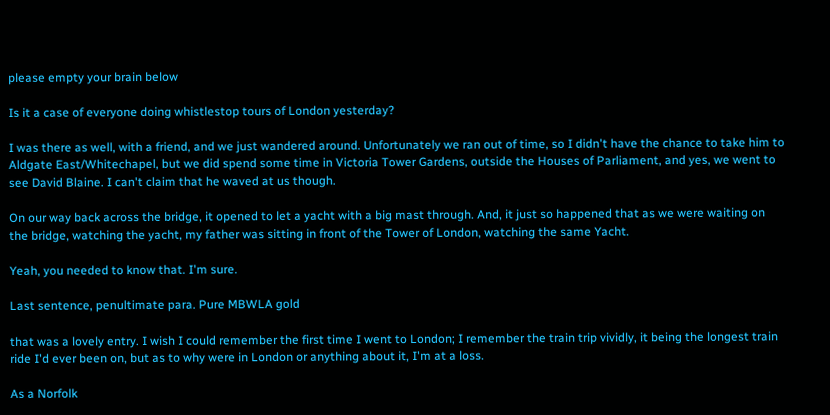please empty your brain below

Is it a case of everyone doing whistlestop tours of London yesterday?

I was there as well, with a friend, and we just wandered around. Unfortunately we ran out of time, so I didn't have the chance to take him to Aldgate East/Whitechapel, but we did spend some time in Victoria Tower Gardens, outside the Houses of Parliament, and yes, we went to see David Blaine. I can't claim that he waved at us though.

On our way back across the bridge, it opened to let a yacht with a big mast through. And, it just so happened that as we were waiting on the bridge, watching the yacht, my father was sitting in front of the Tower of London, watching the same Yacht.

Yeah, you needed to know that. I'm sure.

Last sentence, penultimate para. Pure MBWLA gold

that was a lovely entry. I wish I could remember the first time I went to London; I remember the train trip vividly, it being the longest train ride I'd ever been on, but as to why were in London or anything about it, I'm at a loss.

As a Norfolk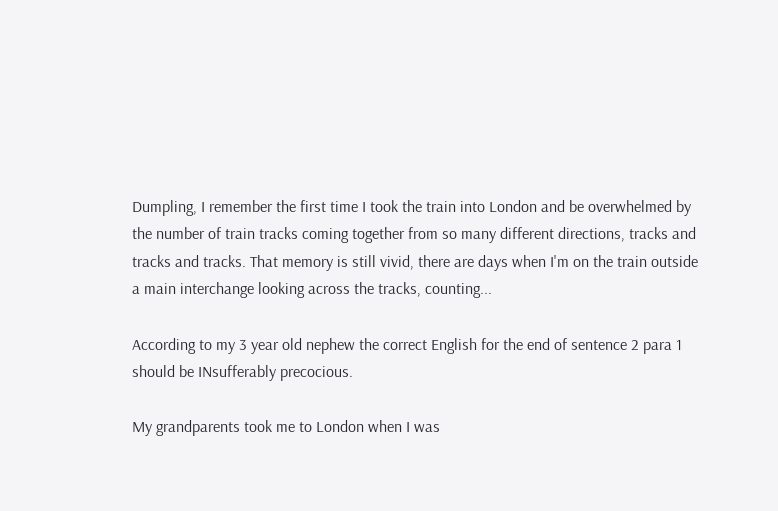Dumpling, I remember the first time I took the train into London and be overwhelmed by the number of train tracks coming together from so many different directions, tracks and tracks and tracks. That memory is still vivid, there are days when I'm on the train outside a main interchange looking across the tracks, counting...

According to my 3 year old nephew the correct English for the end of sentence 2 para 1 should be INsufferably precocious.

My grandparents took me to London when I was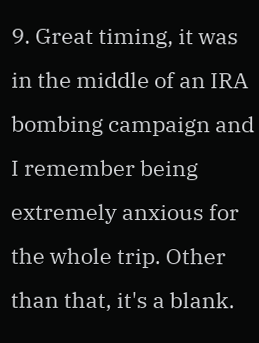9. Great timing, it was in the middle of an IRA bombing campaign and I remember being extremely anxious for the whole trip. Other than that, it's a blank.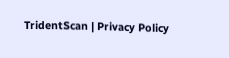TridentScan | Privacy Policy